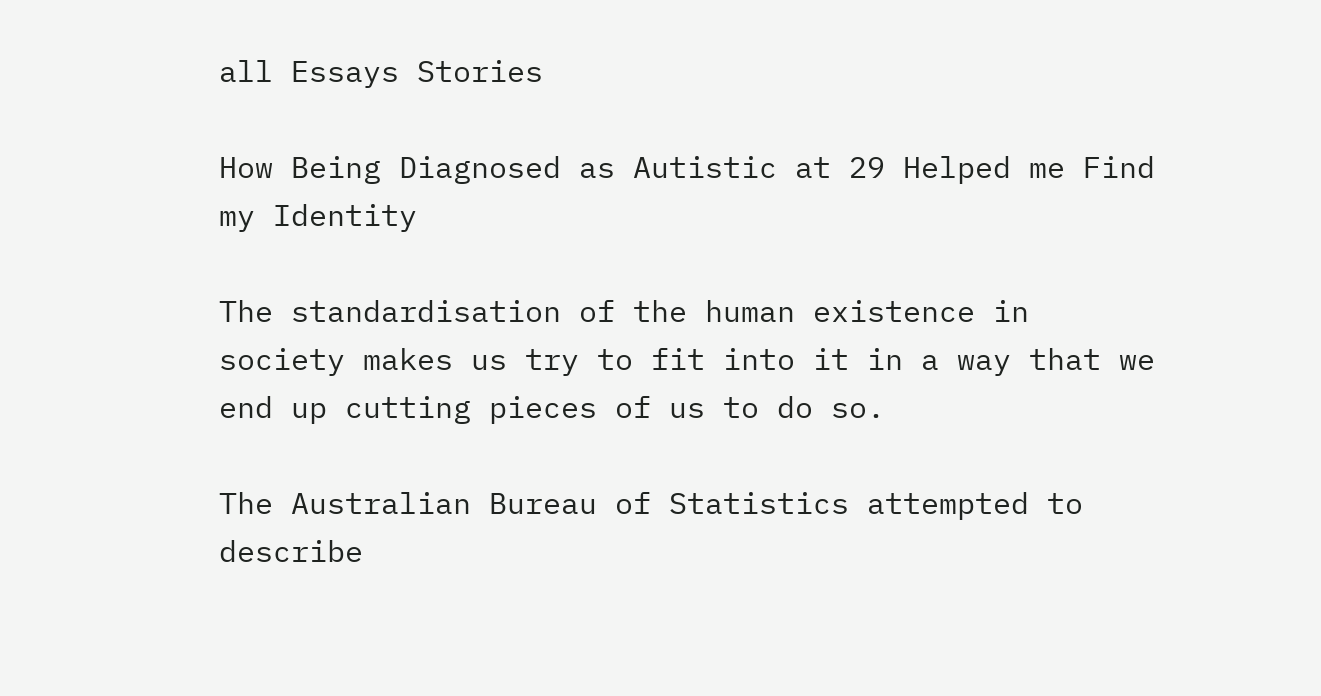all Essays Stories

How Being Diagnosed as Autistic at 29 Helped me Find my Identity

The standardisation of the human existence in society makes us try to fit into it in a way that we end up cutting pieces of us to do so.

The Australian Bureau of Statistics attempted to describe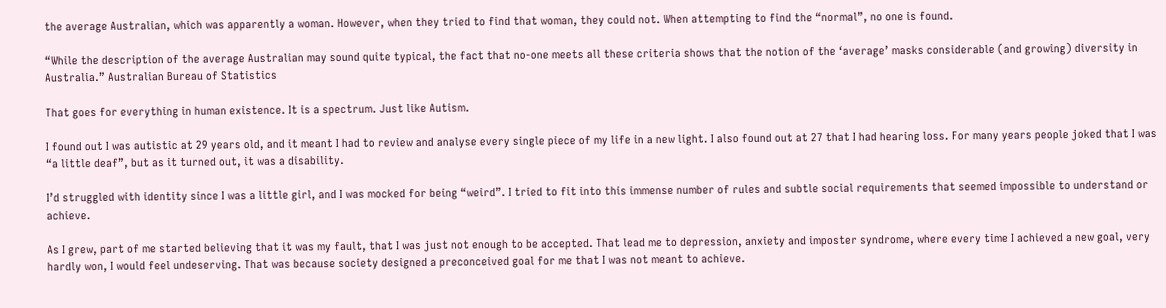the average Australian, which was apparently a woman. However, when they tried to find that woman, they could not. When attempting to find the “normal”, no one is found.

“While the description of the average Australian may sound quite typical, the fact that no-one meets all these criteria shows that the notion of the ‘average’ masks considerable (and growing) diversity in Australia.” Australian Bureau of Statistics

That goes for everything in human existence. It is a spectrum. Just like Autism.

I found out I was autistic at 29 years old, and it meant I had to review and analyse every single piece of my life in a new light. I also found out at 27 that I had hearing loss. For many years people joked that I was “a little deaf”, but as it turned out, it was a disability.

I’d struggled with identity since I was a little girl, and I was mocked for being “weird”. I tried to fit into this immense number of rules and subtle social requirements that seemed impossible to understand or achieve.

As I grew, part of me started believing that it was my fault, that I was just not enough to be accepted. That lead me to depression, anxiety and imposter syndrome, where every time I achieved a new goal, very hardly won, I would feel undeserving. That was because society designed a preconceived goal for me that I was not meant to achieve.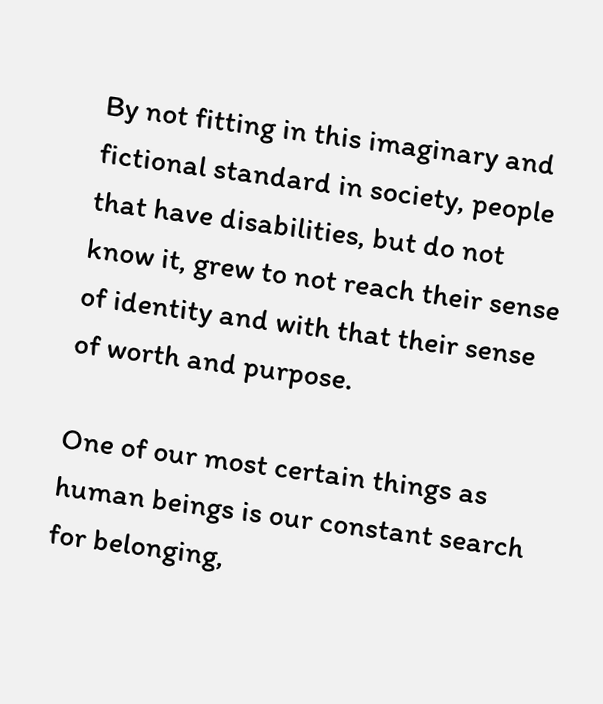By not fitting in this imaginary and fictional standard in society, people that have disabilities, but do not know it, grew to not reach their sense of identity and with that their sense of worth and purpose.

One of our most certain things as human beings is our constant search for belonging,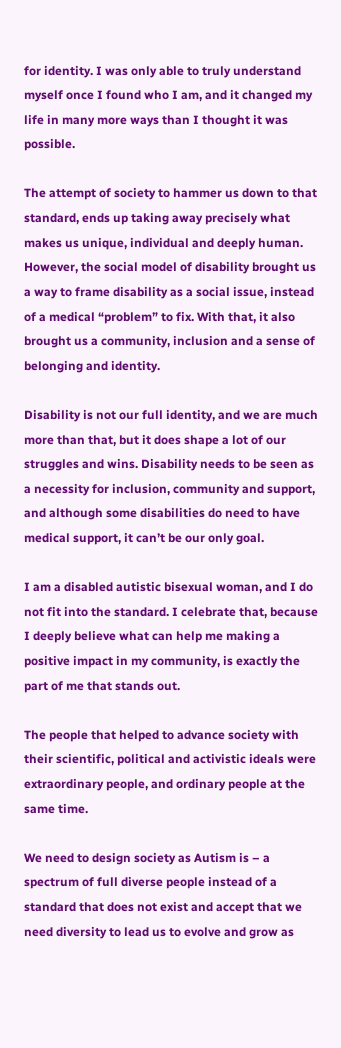for identity. I was only able to truly understand myself once I found who I am, and it changed my life in many more ways than I thought it was possible.

The attempt of society to hammer us down to that standard, ends up taking away precisely what makes us unique, individual and deeply human. However, the social model of disability brought us a way to frame disability as a social issue, instead of a medical “problem” to fix. With that, it also brought us a community, inclusion and a sense of belonging and identity.

Disability is not our full identity, and we are much more than that, but it does shape a lot of our struggles and wins. Disability needs to be seen as a necessity for inclusion, community and support, and although some disabilities do need to have medical support, it can’t be our only goal.

I am a disabled autistic bisexual woman, and I do not fit into the standard. I celebrate that, because I deeply believe what can help me making a positive impact in my community, is exactly the part of me that stands out.

The people that helped to advance society with their scientific, political and activistic ideals were extraordinary people, and ordinary people at the same time.

We need to design society as Autism is – a spectrum of full diverse people instead of a standard that does not exist and accept that we need diversity to lead us to evolve and grow as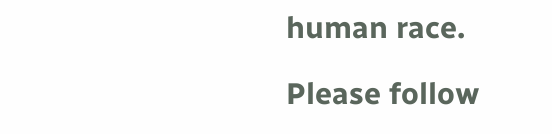human race.

Please follow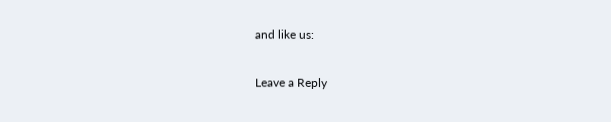and like us:

Leave a Reply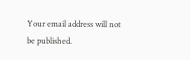Your email address will not be published.